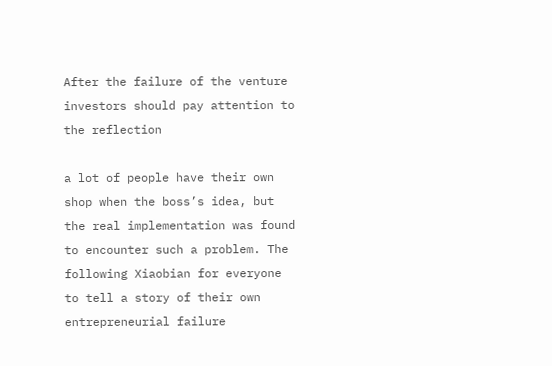After the failure of the venture investors should pay attention to the reflection

a lot of people have their own shop when the boss’s idea, but the real implementation was found to encounter such a problem. The following Xiaobian for everyone to tell a story of their own entrepreneurial failure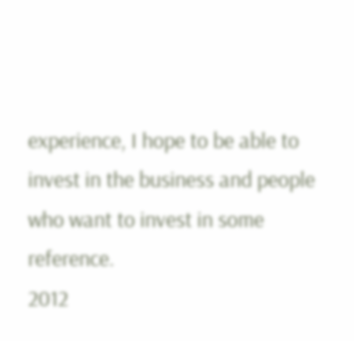experience, I hope to be able to invest in the business and people who want to invest in some reference.
2012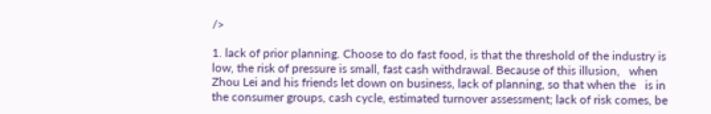/>

1. lack of prior planning. Choose to do fast food, is that the threshold of the industry is low, the risk of pressure is small, fast cash withdrawal. Because of this illusion,   when Zhou Lei and his friends let down on business, lack of planning, so that when the   is in the consumer groups, cash cycle, estimated turnover assessment; lack of risk comes, be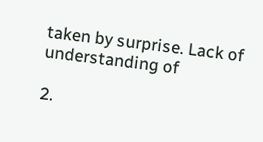taken by surprise. Lack of understanding of

2.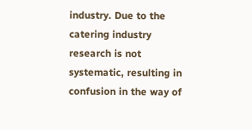industry. Due to the catering industry research is not systematic, resulting in confusion in the way of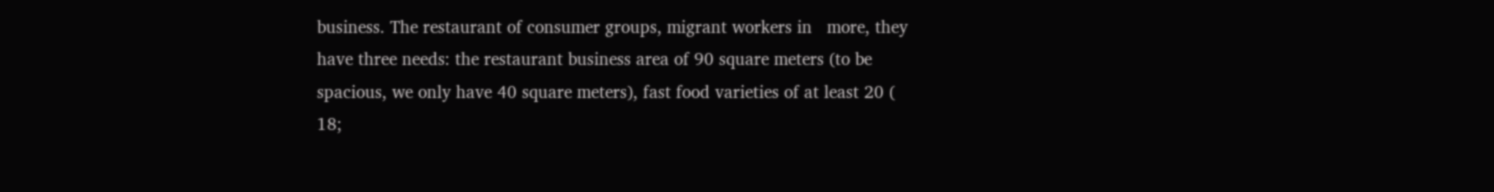business. The restaurant of consumer groups, migrant workers in   more, they have three needs: the restaurant business area of 90 square meters (to be spacious, we only have 40 square meters), fast food varieties of at least 20 (  18;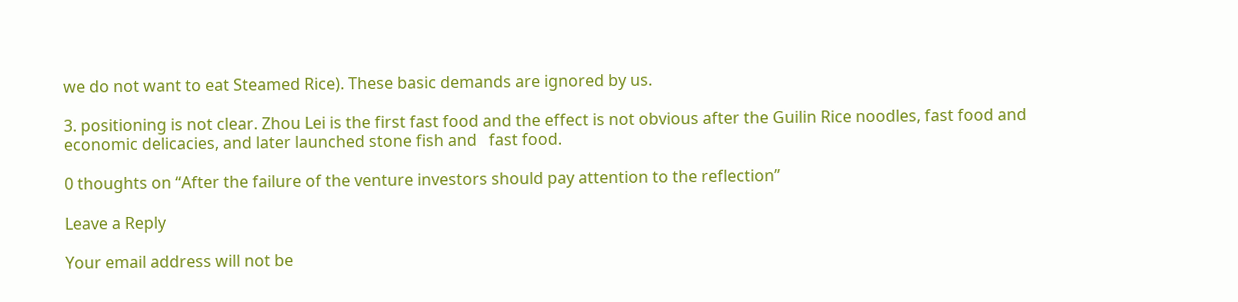we do not want to eat Steamed Rice). These basic demands are ignored by us.

3. positioning is not clear. Zhou Lei is the first fast food and the effect is not obvious after the Guilin Rice noodles, fast food and economic delicacies, and later launched stone fish and   fast food.

0 thoughts on “After the failure of the venture investors should pay attention to the reflection”

Leave a Reply

Your email address will not be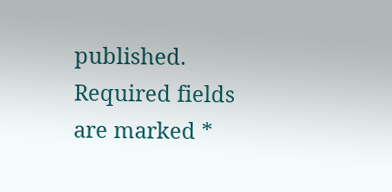published. Required fields are marked *